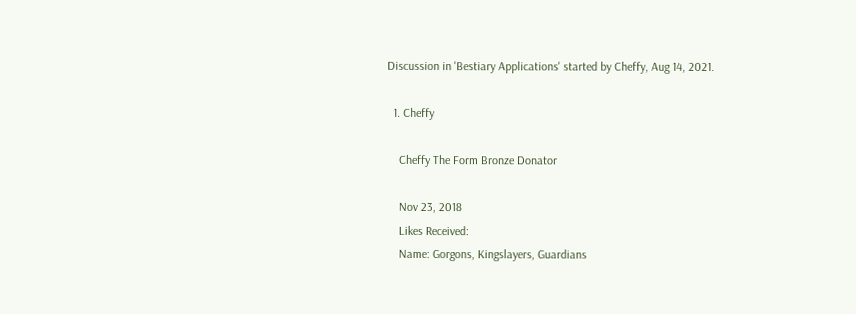Discussion in 'Bestiary Applications' started by Cheffy, Aug 14, 2021.

  1. Cheffy

    Cheffy The Form Bronze Donator

    Nov 23, 2018
    Likes Received:
    Name: Gorgons, Kingslayers, Guardians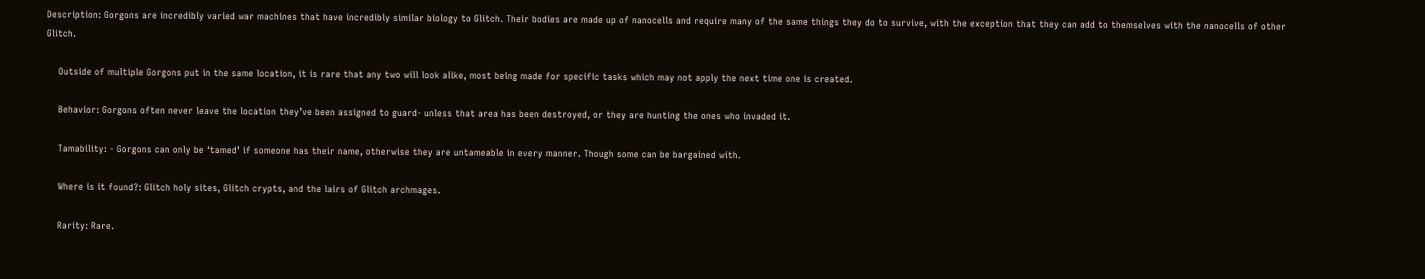Description: Gorgons are incredibly varied war machines that have incredibly similar biology to Glitch. Their bodies are made up of nanocells and require many of the same things they do to survive, with the exception that they can add to themselves with the nanocells of other Glitch.

    Outside of multiple Gorgons put in the same location, it is rare that any two will look alike, most being made for specific tasks which may not apply the next time one is created.

    Behavior: Gorgons often never leave the location they’ve been assigned to guard- unless that area has been destroyed, or they are hunting the ones who invaded it.

    Tamability: - Gorgons can only be ‘tamed’ if someone has their name, otherwise they are untameable in every manner. Though some can be bargained with.

    Where is it found?: Glitch holy sites, Glitch crypts, and the lairs of Glitch archmages.

    Rarity: Rare.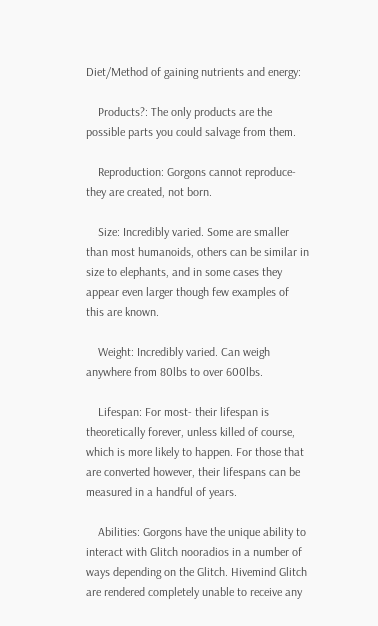Diet/Method of gaining nutrients and energy:

    Products?: The only products are the possible parts you could salvage from them.

    Reproduction: Gorgons cannot reproduce- they are created, not born.

    Size: Incredibly varied. Some are smaller than most humanoids, others can be similar in size to elephants, and in some cases they appear even larger though few examples of this are known.

    Weight: Incredibly varied. Can weigh anywhere from 80lbs to over 600lbs.

    Lifespan: For most- their lifespan is theoretically forever, unless killed of course, which is more likely to happen. For those that are converted however, their lifespans can be measured in a handful of years.

    Abilities: Gorgons have the unique ability to interact with Glitch nooradios in a number of ways depending on the Glitch. Hivemind Glitch are rendered completely unable to receive any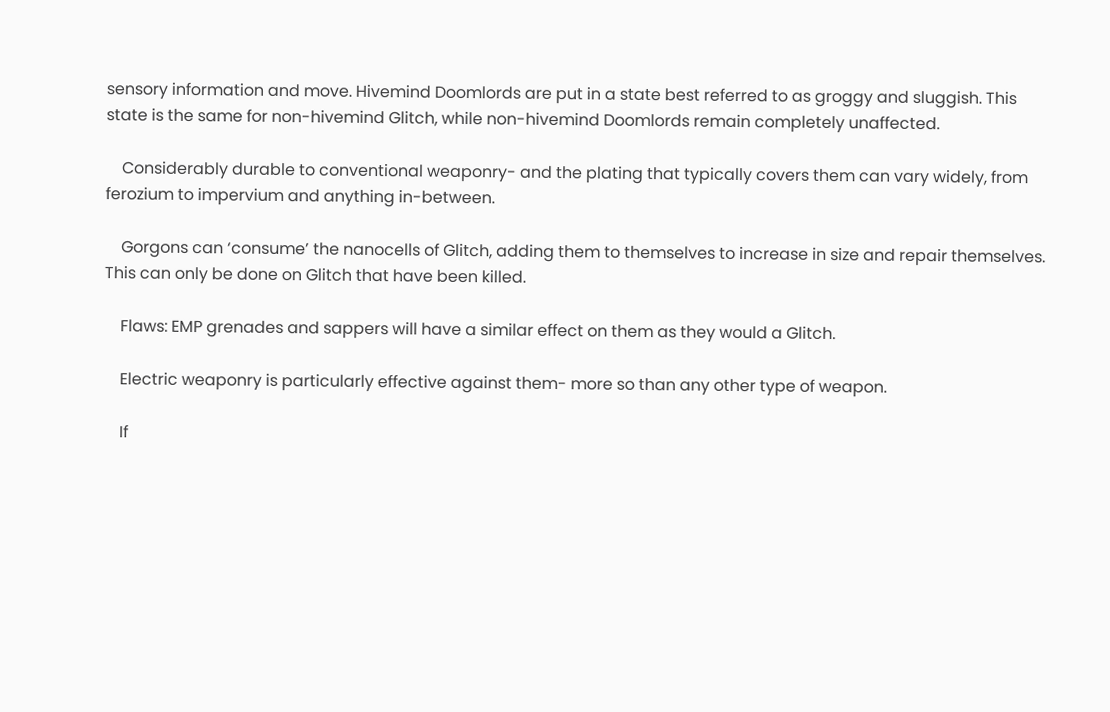sensory information and move. Hivemind Doomlords are put in a state best referred to as groggy and sluggish. This state is the same for non-hivemind Glitch, while non-hivemind Doomlords remain completely unaffected.

    Considerably durable to conventional weaponry- and the plating that typically covers them can vary widely, from ferozium to impervium and anything in-between.

    Gorgons can ‘consume’ the nanocells of Glitch, adding them to themselves to increase in size and repair themselves. This can only be done on Glitch that have been killed.

    Flaws: EMP grenades and sappers will have a similar effect on them as they would a Glitch.

    Electric weaponry is particularly effective against them- more so than any other type of weapon.

    If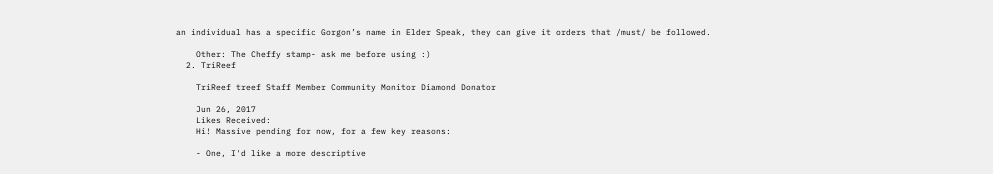an individual has a specific Gorgon’s name in Elder Speak, they can give it orders that /must/ be followed.

    Other: The Cheffy stamp- ask me before using :)
  2. TriReef

    TriReef treef Staff Member Community Monitor Diamond Donator

    Jun 26, 2017
    Likes Received:
    Hi! Massive pending for now, for a few key reasons:

    - One, I'd like a more descriptive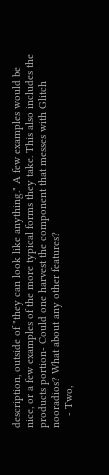description, outside of "they can look like anything." A few examples would be nice, or a few examples of the more typical forms they take. This also includes the products portion- Could one harvest the component that messes with Glitch nooradios? What about any other features?
    - Two,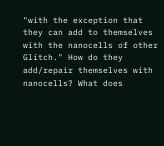"with the exception that they can add to themselves with the nanocells of other Glitch." How do they add/repair themselves with nanocells? What does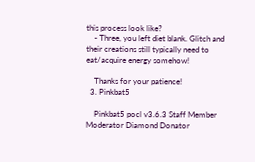this process look like?
    - Three, you left diet blank. Glitch and their creations still typically need to eat/acquire energy somehow!

    Thanks for your patience!
  3. Pinkbat5

    Pinkbat5 pocl v3.6.3 Staff Member Moderator Diamond Donator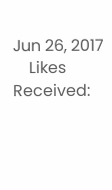Jun 26, 2017
    Likes Received: